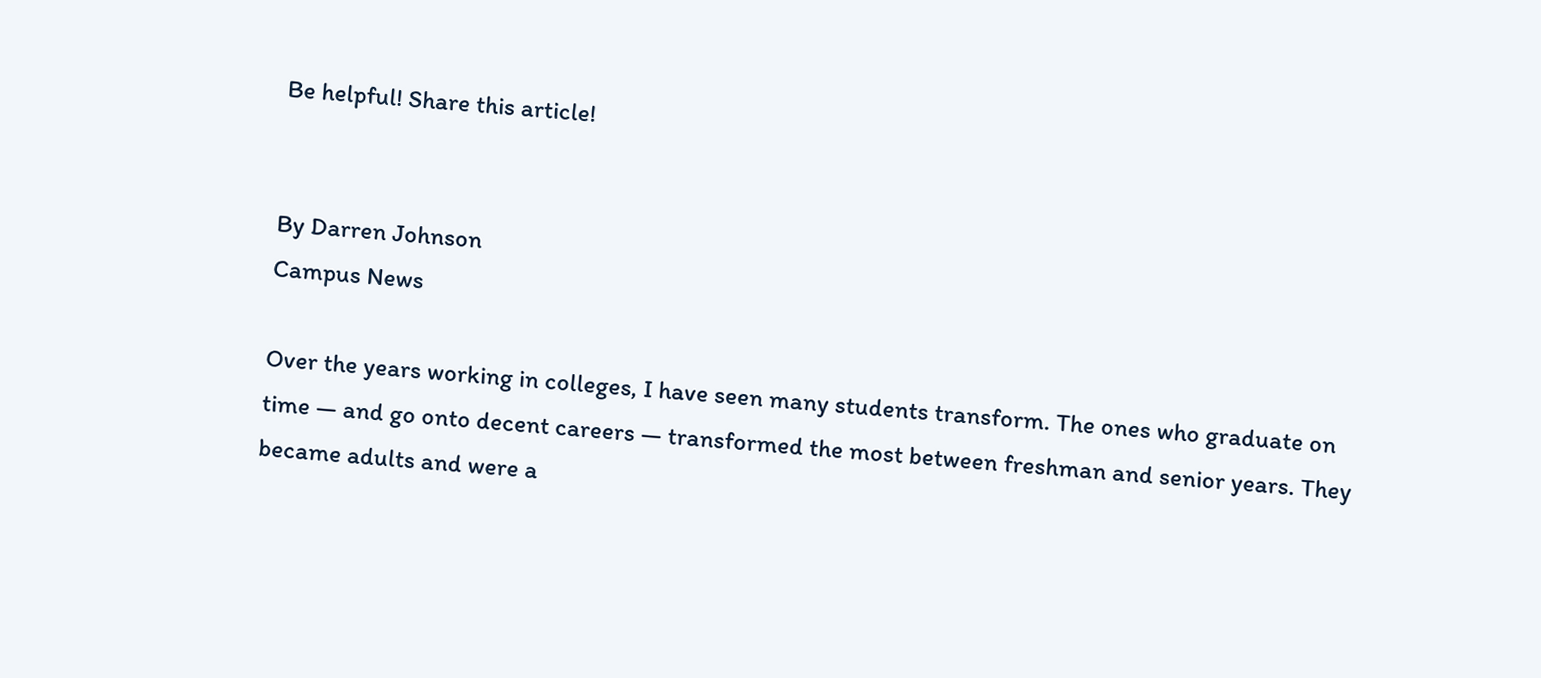Be helpful! Share this article!


By Darren Johnson
Campus News

Over the years working in colleges, I have seen many students transform. The ones who graduate on time — and go onto decent careers — transformed the most between freshman and senior years. They became adults and were a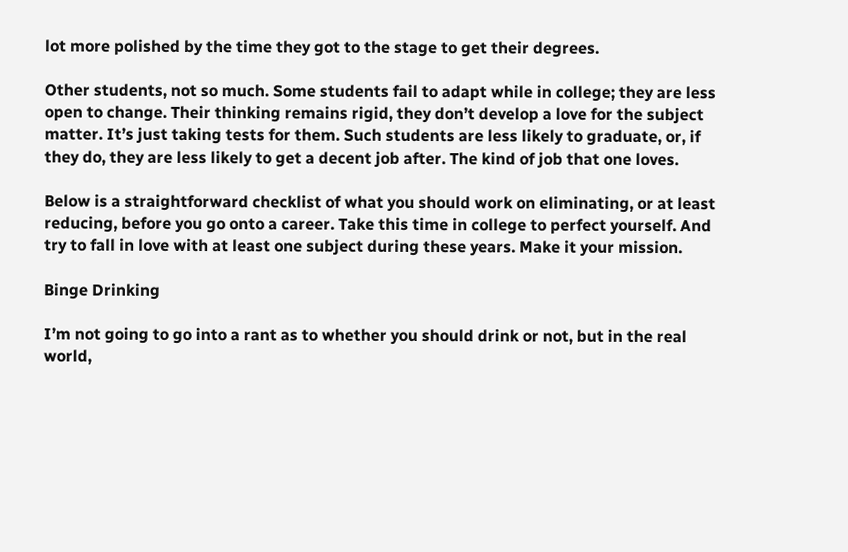lot more polished by the time they got to the stage to get their degrees.

Other students, not so much. Some students fail to adapt while in college; they are less open to change. Their thinking remains rigid, they don’t develop a love for the subject matter. It’s just taking tests for them. Such students are less likely to graduate, or, if they do, they are less likely to get a decent job after. The kind of job that one loves.

Below is a straightforward checklist of what you should work on eliminating, or at least reducing, before you go onto a career. Take this time in college to perfect yourself. And try to fall in love with at least one subject during these years. Make it your mission.

Binge Drinking

I’m not going to go into a rant as to whether you should drink or not, but in the real world,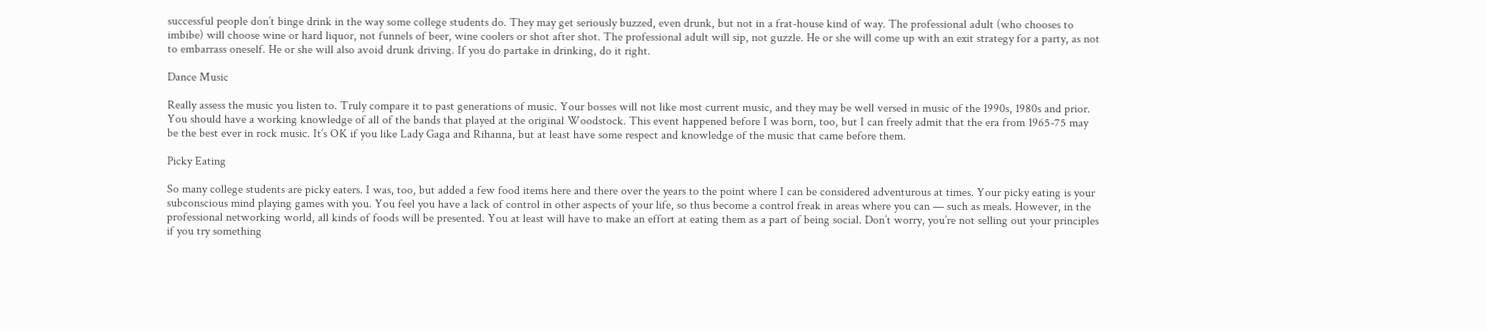successful people don’t binge drink in the way some college students do. They may get seriously buzzed, even drunk, but not in a frat-house kind of way. The professional adult (who chooses to imbibe) will choose wine or hard liquor, not funnels of beer, wine coolers or shot after shot. The professional adult will sip, not guzzle. He or she will come up with an exit strategy for a party, as not to embarrass oneself. He or she will also avoid drunk driving. If you do partake in drinking, do it right.

Dance Music

Really assess the music you listen to. Truly compare it to past generations of music. Your bosses will not like most current music, and they may be well versed in music of the 1990s, 1980s and prior. You should have a working knowledge of all of the bands that played at the original Woodstock. This event happened before I was born, too, but I can freely admit that the era from 1965-75 may be the best ever in rock music. It’s OK if you like Lady Gaga and Rihanna, but at least have some respect and knowledge of the music that came before them.

Picky Eating

So many college students are picky eaters. I was, too, but added a few food items here and there over the years to the point where I can be considered adventurous at times. Your picky eating is your subconscious mind playing games with you. You feel you have a lack of control in other aspects of your life, so thus become a control freak in areas where you can — such as meals. However, in the professional networking world, all kinds of foods will be presented. You at least will have to make an effort at eating them as a part of being social. Don’t worry, you’re not selling out your principles if you try something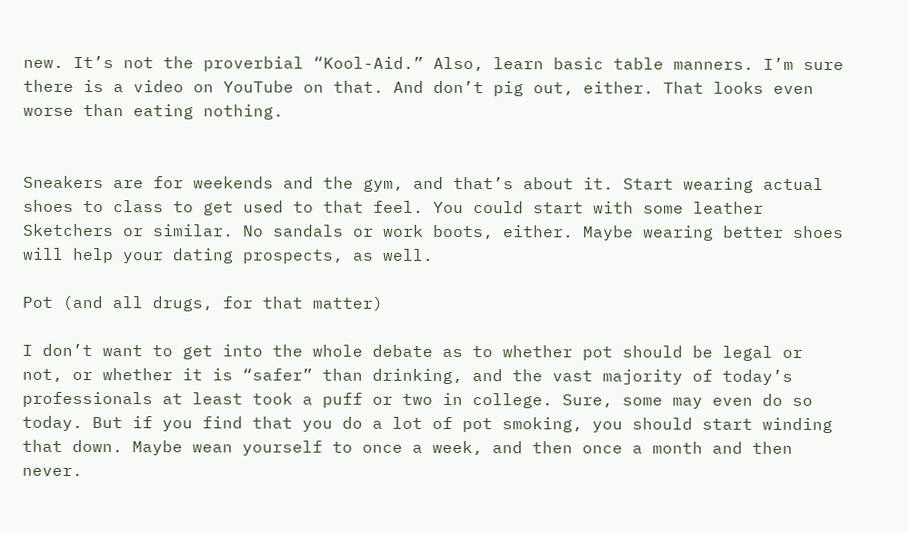new. It’s not the proverbial “Kool-Aid.” Also, learn basic table manners. I’m sure there is a video on YouTube on that. And don’t pig out, either. That looks even worse than eating nothing.


Sneakers are for weekends and the gym, and that’s about it. Start wearing actual shoes to class to get used to that feel. You could start with some leather Sketchers or similar. No sandals or work boots, either. Maybe wearing better shoes will help your dating prospects, as well.

Pot (and all drugs, for that matter)

I don’t want to get into the whole debate as to whether pot should be legal or not, or whether it is “safer” than drinking, and the vast majority of today’s professionals at least took a puff or two in college. Sure, some may even do so today. But if you find that you do a lot of pot smoking, you should start winding that down. Maybe wean yourself to once a week, and then once a month and then never.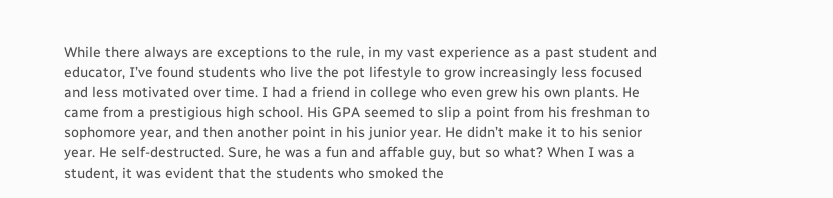While there always are exceptions to the rule, in my vast experience as a past student and educator, I’ve found students who live the pot lifestyle to grow increasingly less focused and less motivated over time. I had a friend in college who even grew his own plants. He came from a prestigious high school. His GPA seemed to slip a point from his freshman to sophomore year, and then another point in his junior year. He didn’t make it to his senior year. He self-destructed. Sure, he was a fun and affable guy, but so what? When I was a student, it was evident that the students who smoked the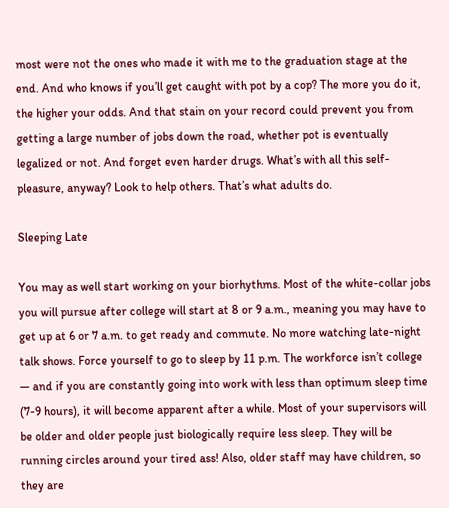most were not the ones who made it with me to the graduation stage at the end. And who knows if you’ll get caught with pot by a cop? The more you do it, the higher your odds. And that stain on your record could prevent you from getting a large number of jobs down the road, whether pot is eventually legalized or not. And forget even harder drugs. What’s with all this self-pleasure, anyway? Look to help others. That’s what adults do.

Sleeping Late

You may as well start working on your biorhythms. Most of the white-collar jobs you will pursue after college will start at 8 or 9 a.m., meaning you may have to get up at 6 or 7 a.m. to get ready and commute. No more watching late-night talk shows. Force yourself to go to sleep by 11 p.m. The workforce isn’t college — and if you are constantly going into work with less than optimum sleep time (7-9 hours), it will become apparent after a while. Most of your supervisors will be older and older people just biologically require less sleep. They will be running circles around your tired ass! Also, older staff may have children, so they are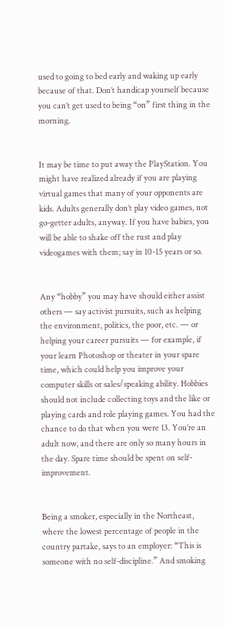used to going to bed early and waking up early because of that. Don’t handicap yourself because you can’t get used to being “on” first thing in the morning.


It may be time to put away the PlayStation. You might have realized already if you are playing virtual games that many of your opponents are kids. Adults generally don’t play video games, not go-getter adults, anyway. If you have babies, you will be able to shake off the rust and play videogames with them; say in 10-15 years or so.


Any “hobby” you may have should either assist others — say activist pursuits, such as helping the environment, politics, the poor, etc. — or helping your career pursuits — for example, if your learn Photoshop or theater in your spare time, which could help you improve your computer skills or sales/speaking ability. Hobbies should not include collecting toys and the like or playing cards and role playing games. You had the chance to do that when you were 13. You’re an adult now, and there are only so many hours in the day. Spare time should be spent on self-improvement.


Being a smoker, especially in the Northeast, where the lowest percentage of people in the country partake, says to an employer: “This is someone with no self-discipline.” And smoking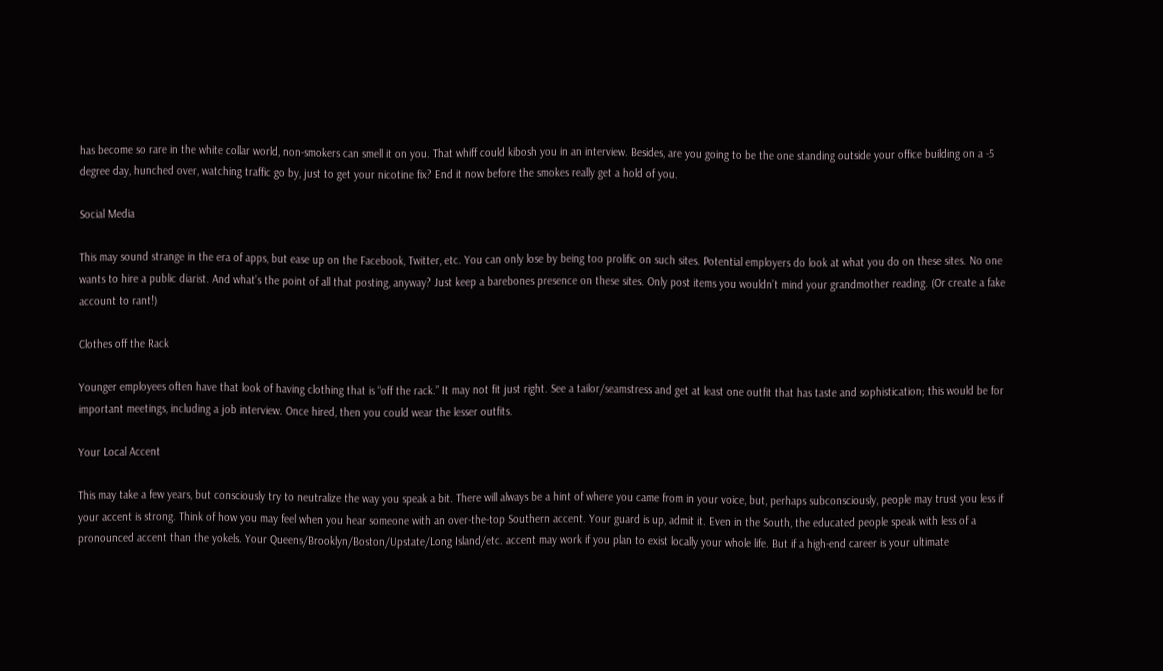has become so rare in the white collar world, non-smokers can smell it on you. That whiff could kibosh you in an interview. Besides, are you going to be the one standing outside your office building on a -5 degree day, hunched over, watching traffic go by, just to get your nicotine fix? End it now before the smokes really get a hold of you.

Social Media

This may sound strange in the era of apps, but ease up on the Facebook, Twitter, etc. You can only lose by being too prolific on such sites. Potential employers do look at what you do on these sites. No one wants to hire a public diarist. And what’s the point of all that posting, anyway? Just keep a barebones presence on these sites. Only post items you wouldn’t mind your grandmother reading. (Or create a fake account to rant!)

Clothes off the Rack

Younger employees often have that look of having clothing that is “off the rack.” It may not fit just right. See a tailor/seamstress and get at least one outfit that has taste and sophistication; this would be for important meetings, including a job interview. Once hired, then you could wear the lesser outfits.

Your Local Accent

This may take a few years, but consciously try to neutralize the way you speak a bit. There will always be a hint of where you came from in your voice, but, perhaps subconsciously, people may trust you less if your accent is strong. Think of how you may feel when you hear someone with an over-the-top Southern accent. Your guard is up, admit it. Even in the South, the educated people speak with less of a pronounced accent than the yokels. Your Queens/Brooklyn/Boston/Upstate/Long Island/etc. accent may work if you plan to exist locally your whole life. But if a high-end career is your ultimate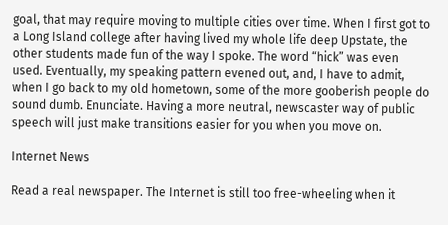goal, that may require moving to multiple cities over time. When I first got to a Long Island college after having lived my whole life deep Upstate, the other students made fun of the way I spoke. The word “hick” was even used. Eventually, my speaking pattern evened out, and, I have to admit, when I go back to my old hometown, some of the more gooberish people do sound dumb. Enunciate. Having a more neutral, newscaster way of public speech will just make transitions easier for you when you move on.

Internet News

Read a real newspaper. The Internet is still too free-wheeling when it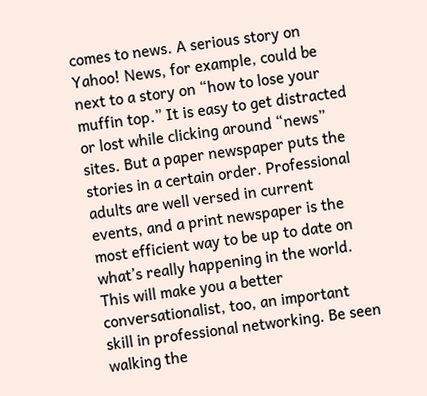comes to news. A serious story on Yahoo! News, for example, could be next to a story on “how to lose your muffin top.” It is easy to get distracted or lost while clicking around “news” sites. But a paper newspaper puts the stories in a certain order. Professional adults are well versed in current events, and a print newspaper is the most efficient way to be up to date on what’s really happening in the world. This will make you a better conversationalist, too, an important skill in professional networking. Be seen walking the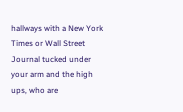hallways with a New York Times or Wall Street Journal tucked under your arm and the high ups, who are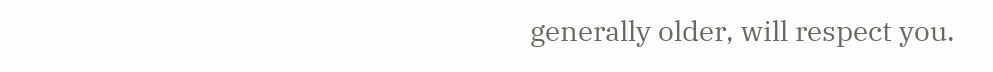generally older, will respect you.